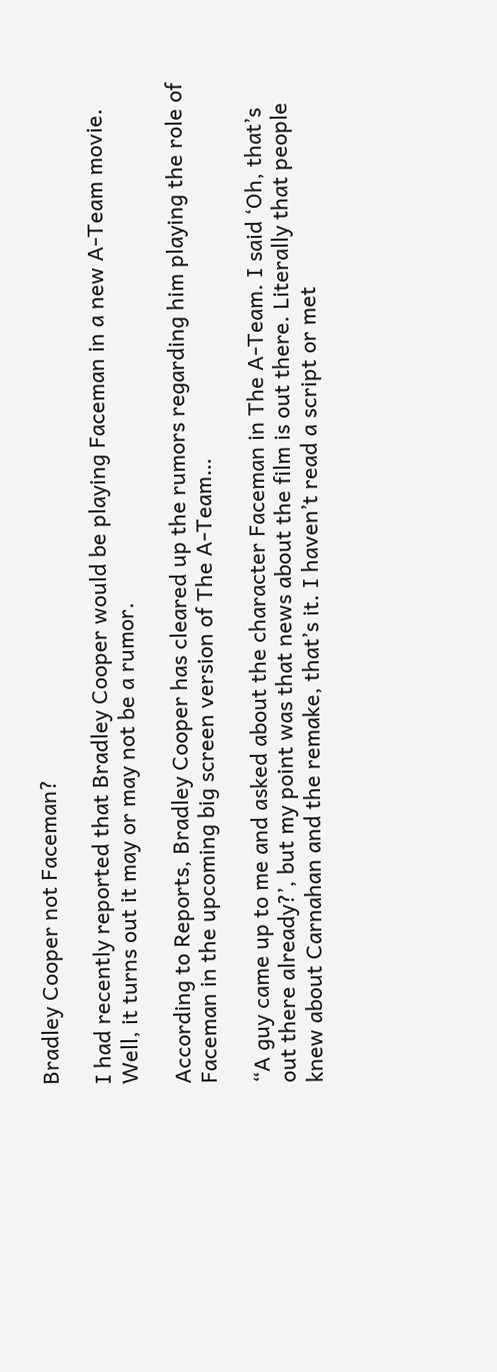Bradley Cooper not Faceman?

I had recently reported that Bradley Cooper would be playing Faceman in a new A-Team movie. Well, it turns out it may or may not be a rumor.

According to Reports, Bradley Cooper has cleared up the rumors regarding him playing the role of Faceman in the upcoming big screen version of The A-Team…

“A guy came up to me and asked about the character Faceman in The A-Team. I said ‘Oh, that’s out there already?’, but my point was that news about the film is out there. Literally that people knew about Carnahan and the remake, that’s it. I haven’t read a script or met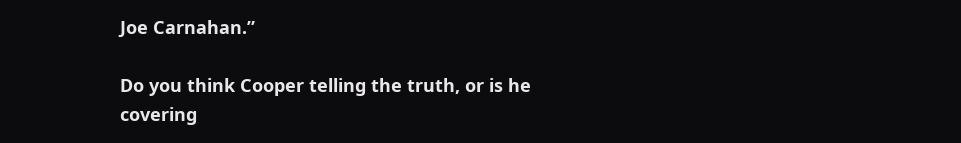Joe Carnahan.”

Do you think Cooper telling the truth, or is he covering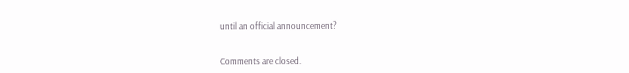until an official announcement?


Comments are closed.